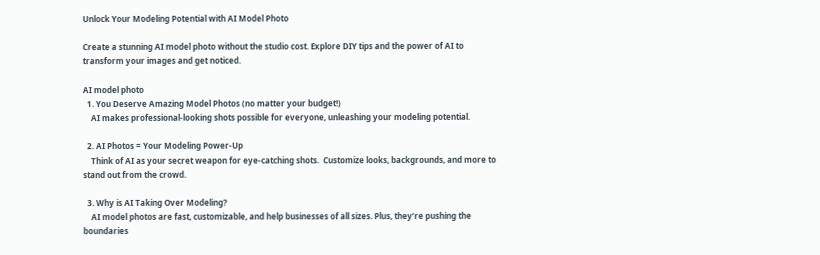Unlock Your Modeling Potential with AI Model Photo

Create a stunning AI model photo without the studio cost. Explore DIY tips and the power of AI to transform your images and get noticed.

AI model photo
  1. You Deserve Amazing Model Photos (no matter your budget!)
    AI makes professional-looking shots possible for everyone, unleashing your modeling potential.

  2. AI Photos = Your Modeling Power-Up
    Think of AI as your secret weapon for eye-catching shots.  Customize looks, backgrounds, and more to stand out from the crowd.

  3. Why is AI Taking Over Modeling?
    AI model photos are fast, customizable, and help businesses of all sizes. Plus, they’re pushing the boundaries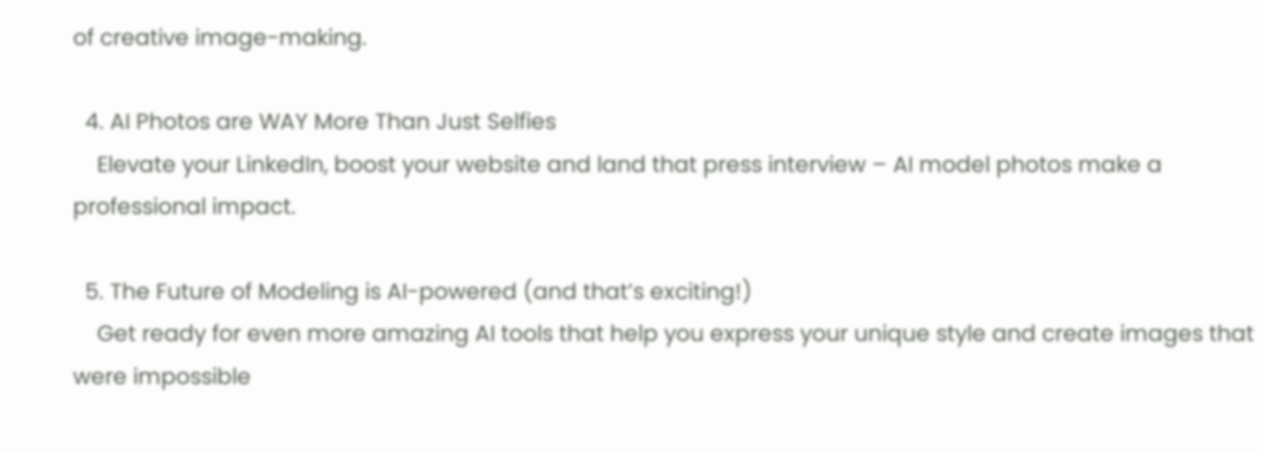of creative image-making.

  4. AI Photos are WAY More Than Just Selfies
    Elevate your LinkedIn, boost your website and land that press interview – AI model photos make a professional impact.

  5. The Future of Modeling is AI-powered (and that’s exciting!)
    Get ready for even more amazing AI tools that help you express your unique style and create images that were impossible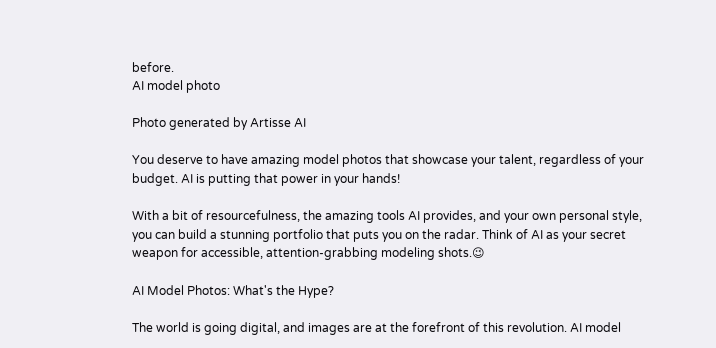before.
AI model photo

Photo generated by Artisse AI

You deserve to have amazing model photos that showcase your talent, regardless of your budget. AI is putting that power in your hands!

With a bit of resourcefulness, the amazing tools AI provides, and your own personal style, you can build a stunning portfolio that puts you on the radar. Think of AI as your secret weapon for accessible, attention-grabbing modeling shots.😉

AI Model Photos: What's the Hype?

The world is going digital, and images are at the forefront of this revolution. AI model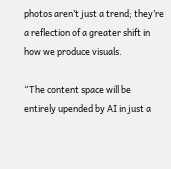photos aren’t just a trend; they’re a reflection of a greater shift in how we produce visuals.

“The content space will be entirely upended by AI in just a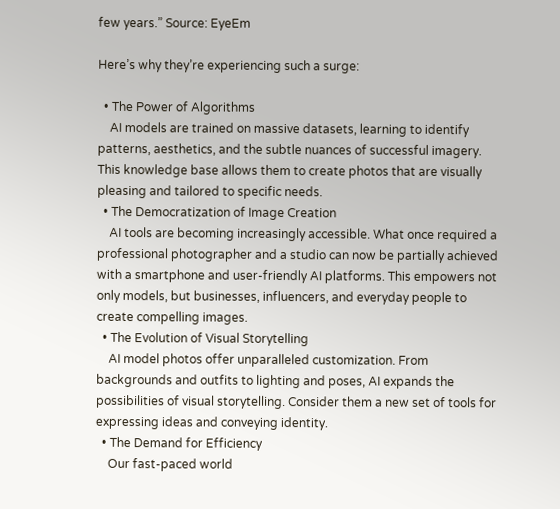few years.” Source: EyeEm

Here’s why they’re experiencing such a surge:

  • The Power of Algorithms
    AI models are trained on massive datasets, learning to identify patterns, aesthetics, and the subtle nuances of successful imagery. This knowledge base allows them to create photos that are visually pleasing and tailored to specific needs.
  • The Democratization of Image Creation
    AI tools are becoming increasingly accessible. What once required a professional photographer and a studio can now be partially achieved with a smartphone and user-friendly AI platforms. This empowers not only models, but businesses, influencers, and everyday people to create compelling images.
  • The Evolution of Visual Storytelling
    AI model photos offer unparalleled customization. From backgrounds and outfits to lighting and poses, AI expands the possibilities of visual storytelling. Consider them a new set of tools for expressing ideas and conveying identity.
  • The Demand for Efficiency
    Our fast-paced world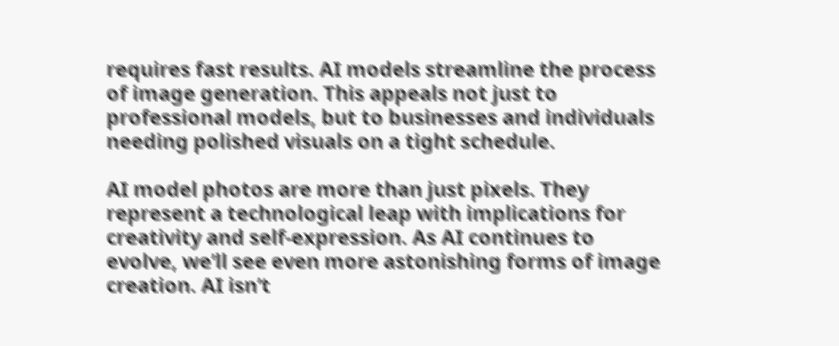requires fast results. AI models streamline the process of image generation. This appeals not just to professional models, but to businesses and individuals needing polished visuals on a tight schedule.

AI model photos are more than just pixels. They represent a technological leap with implications for creativity and self-expression. As AI continues to evolve, we’ll see even more astonishing forms of image creation. AI isn’t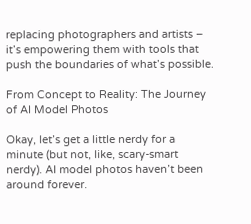replacing photographers and artists – it’s empowering them with tools that push the boundaries of what’s possible.

From Concept to Reality: The Journey of AI Model Photos

Okay, let’s get a little nerdy for a minute (but not, like, scary-smart nerdy). AI model photos haven’t been around forever.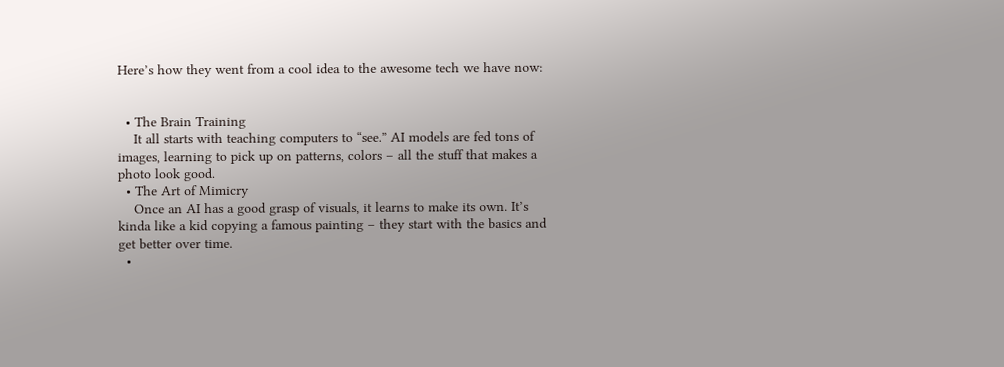Here’s how they went from a cool idea to the awesome tech we have now:


  • The Brain Training
    It all starts with teaching computers to “see.” AI models are fed tons of images, learning to pick up on patterns, colors – all the stuff that makes a photo look good.
  • The Art of Mimicry
    Once an AI has a good grasp of visuals, it learns to make its own. It’s kinda like a kid copying a famous painting – they start with the basics and get better over time.
  •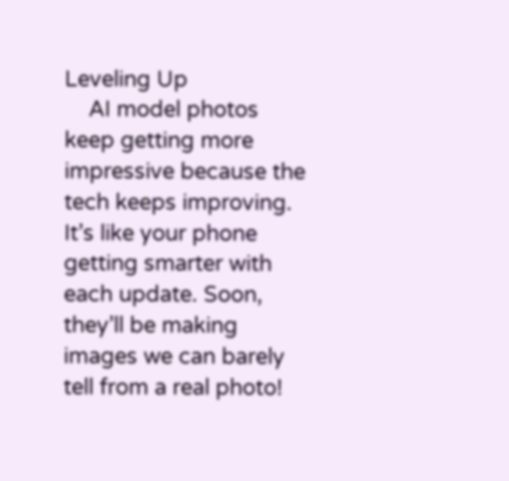Leveling Up
    AI model photos keep getting more impressive because the tech keeps improving. It’s like your phone getting smarter with each update. Soon, they’ll be making images we can barely tell from a real photo!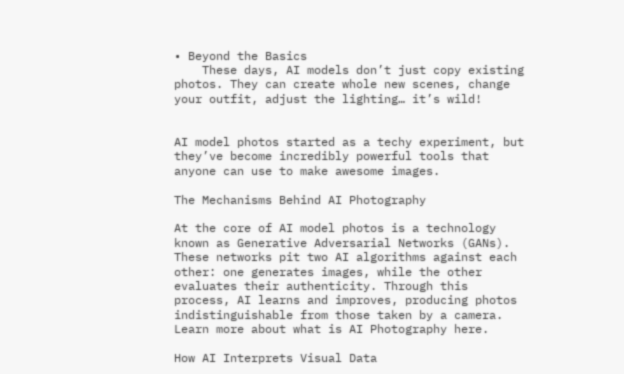• Beyond the Basics
    These days, AI models don’t just copy existing photos. They can create whole new scenes, change your outfit, adjust the lighting… it’s wild!


AI model photos started as a techy experiment, but they’ve become incredibly powerful tools that anyone can use to make awesome images.

The Mechanisms Behind AI Photography

At the core of AI model photos is a technology known as Generative Adversarial Networks (GANs). These networks pit two AI algorithms against each other: one generates images, while the other evaluates their authenticity. Through this process, AI learns and improves, producing photos indistinguishable from those taken by a camera. Learn more about what is AI Photography here.

How AI Interprets Visual Data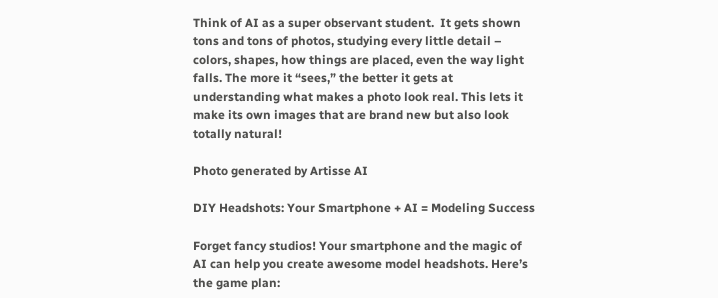Think of AI as a super observant student.  It gets shown tons and tons of photos, studying every little detail – colors, shapes, how things are placed, even the way light falls. The more it “sees,” the better it gets at understanding what makes a photo look real. This lets it make its own images that are brand new but also look totally natural!

Photo generated by Artisse AI

DIY Headshots: Your Smartphone + AI = Modeling Success

Forget fancy studios! Your smartphone and the magic of AI can help you create awesome model headshots. Here’s the game plan: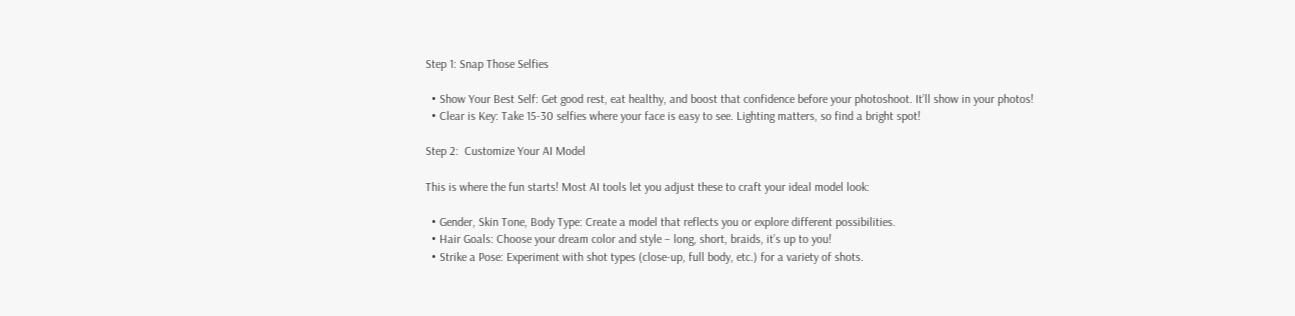Step 1: Snap Those Selfies

  • Show Your Best Self: Get good rest, eat healthy, and boost that confidence before your photoshoot. It’ll show in your photos!
  • Clear is Key: Take 15-30 selfies where your face is easy to see. Lighting matters, so find a bright spot!

Step 2:  Customize Your AI Model

This is where the fun starts! Most AI tools let you adjust these to craft your ideal model look:

  • Gender, Skin Tone, Body Type: Create a model that reflects you or explore different possibilities.
  • Hair Goals: Choose your dream color and style – long, short, braids, it’s up to you!
  • Strike a Pose: Experiment with shot types (close-up, full body, etc.) for a variety of shots.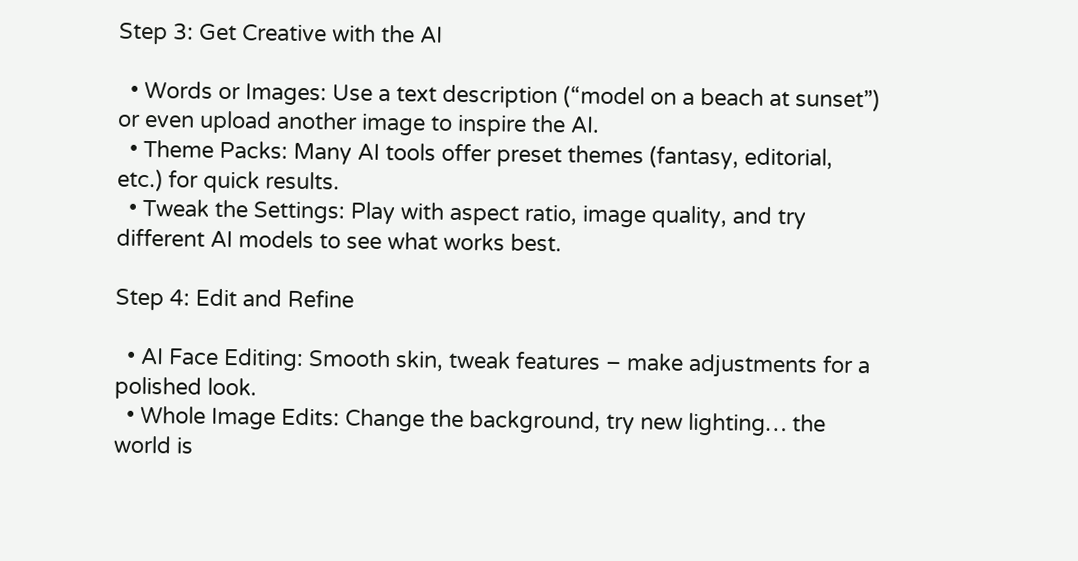Step 3: Get Creative with the AI

  • Words or Images: Use a text description (“model on a beach at sunset”) or even upload another image to inspire the AI.
  • Theme Packs: Many AI tools offer preset themes (fantasy, editorial, etc.) for quick results.
  • Tweak the Settings: Play with aspect ratio, image quality, and try different AI models to see what works best.

Step 4: Edit and Refine

  • AI Face Editing: Smooth skin, tweak features – make adjustments for a polished look.
  • Whole Image Edits: Change the background, try new lighting… the world is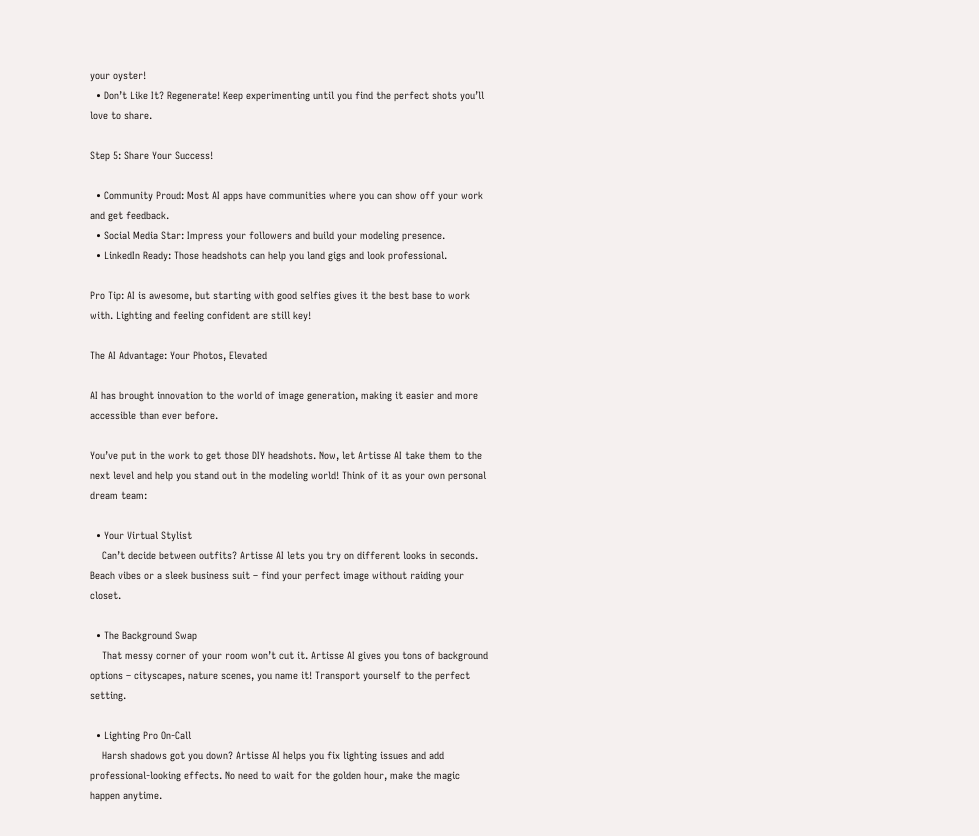your oyster!
  • Don’t Like It? Regenerate! Keep experimenting until you find the perfect shots you’ll love to share.

Step 5: Share Your Success!

  • Community Proud: Most AI apps have communities where you can show off your work and get feedback.
  • Social Media Star: Impress your followers and build your modeling presence.
  • LinkedIn Ready: Those headshots can help you land gigs and look professional.

Pro Tip: AI is awesome, but starting with good selfies gives it the best base to work with. Lighting and feeling confident are still key!

The AI Advantage: Your Photos, Elevated

AI has brought innovation to the world of image generation, making it easier and more accessible than ever before.

You’ve put in the work to get those DIY headshots. Now, let Artisse AI take them to the next level and help you stand out in the modeling world! Think of it as your own personal dream team:

  • Your Virtual Stylist
    Can’t decide between outfits? Artisse AI lets you try on different looks in seconds. Beach vibes or a sleek business suit – find your perfect image without raiding your closet.

  • The Background Swap
    That messy corner of your room won’t cut it. Artisse AI gives you tons of background options – cityscapes, nature scenes, you name it! Transport yourself to the perfect setting.

  • Lighting Pro On-Call
    Harsh shadows got you down? Artisse AI helps you fix lighting issues and add professional-looking effects. No need to wait for the golden hour, make the magic happen anytime.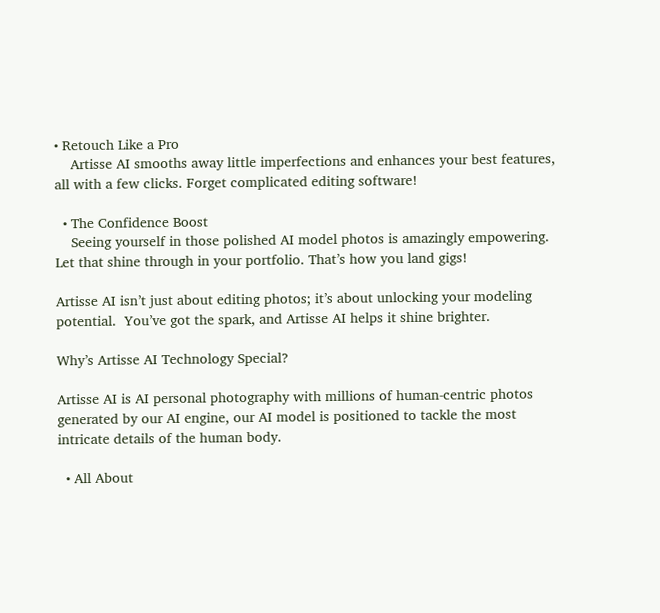• Retouch Like a Pro
    Artisse AI smooths away little imperfections and enhances your best features, all with a few clicks. Forget complicated editing software!

  • The Confidence Boost
    Seeing yourself in those polished AI model photos is amazingly empowering. Let that shine through in your portfolio. That’s how you land gigs!

Artisse AI isn’t just about editing photos; it’s about unlocking your modeling potential.  You’ve got the spark, and Artisse AI helps it shine brighter.

Why’s Artisse AI Technology Special?

Artisse AI is AI personal photography with millions of human-centric photos generated by our AI engine, our AI model is positioned to tackle the most intricate details of the human body.

  • All About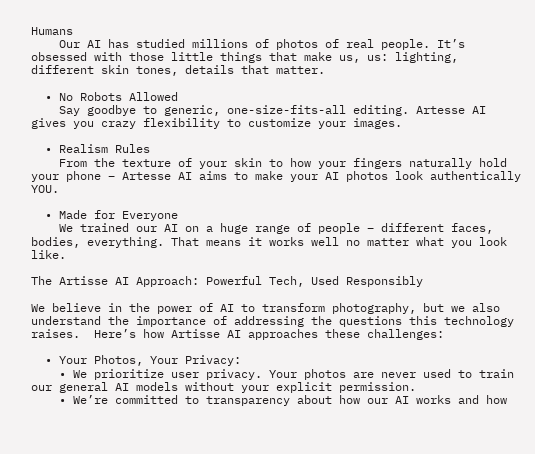Humans
    Our AI has studied millions of photos of real people. It’s obsessed with those little things that make us, us: lighting, different skin tones, details that matter.

  • No Robots Allowed
    Say goodbye to generic, one-size-fits-all editing. Artesse AI gives you crazy flexibility to customize your images.

  • Realism Rules
    From the texture of your skin to how your fingers naturally hold your phone – Artesse AI aims to make your AI photos look authentically YOU.

  • Made for Everyone
    We trained our AI on a huge range of people – different faces, bodies, everything. That means it works well no matter what you look like.

The Artisse AI Approach: Powerful Tech, Used Responsibly

We believe in the power of AI to transform photography, but we also understand the importance of addressing the questions this technology raises.  Here’s how Artisse AI approaches these challenges:

  • Your Photos, Your Privacy:
    • We prioritize user privacy. Your photos are never used to train our general AI models without your explicit permission.
    • We’re committed to transparency about how our AI works and how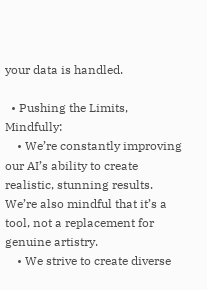your data is handled.

  • Pushing the Limits, Mindfully:
    • We’re constantly improving our AI’s ability to create realistic, stunning results. We’re also mindful that it’s a tool, not a replacement for genuine artistry.
    • We strive to create diverse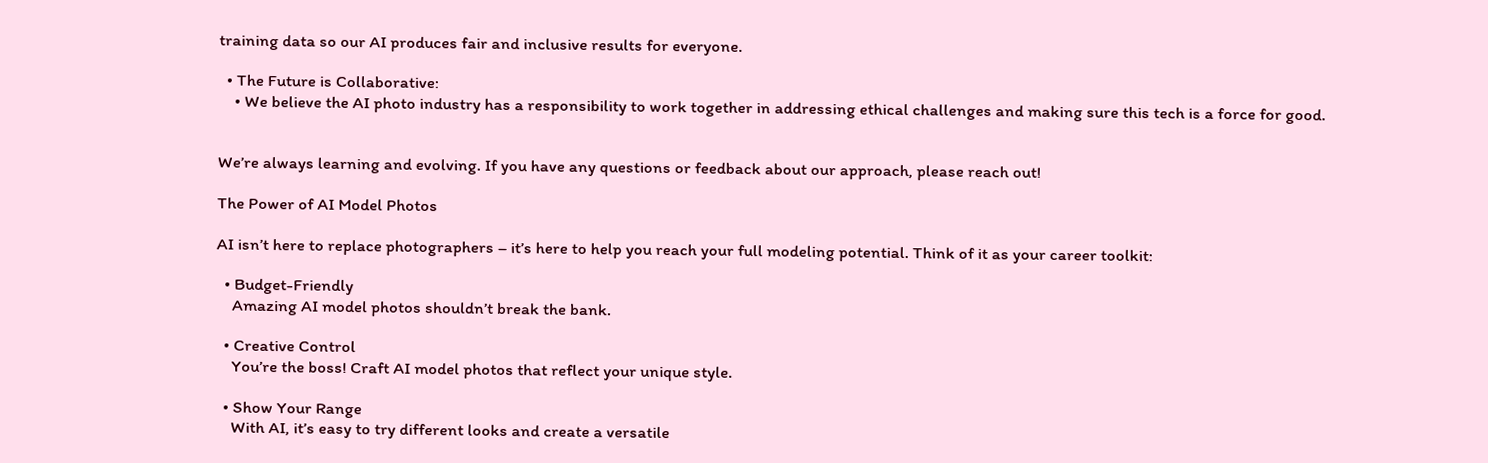training data so our AI produces fair and inclusive results for everyone.

  • The Future is Collaborative:
    • We believe the AI photo industry has a responsibility to work together in addressing ethical challenges and making sure this tech is a force for good.


We’re always learning and evolving. If you have any questions or feedback about our approach, please reach out!

The Power of AI Model Photos

AI isn’t here to replace photographers – it’s here to help you reach your full modeling potential. Think of it as your career toolkit:

  • Budget-Friendly
    Amazing AI model photos shouldn’t break the bank.

  • Creative Control
    You’re the boss! Craft AI model photos that reflect your unique style.

  • Show Your Range
    With AI, it’s easy to try different looks and create a versatile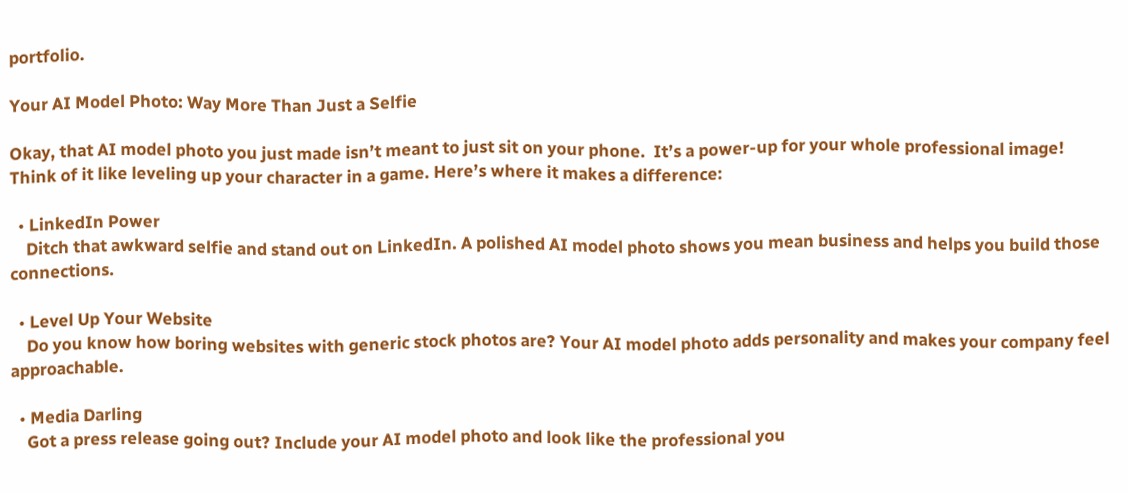portfolio.

Your AI Model Photo: Way More Than Just a Selfie

Okay, that AI model photo you just made isn’t meant to just sit on your phone.  It’s a power-up for your whole professional image! Think of it like leveling up your character in a game. Here’s where it makes a difference:

  • LinkedIn Power
    Ditch that awkward selfie and stand out on LinkedIn. A polished AI model photo shows you mean business and helps you build those connections.

  • Level Up Your Website
    Do you know how boring websites with generic stock photos are? Your AI model photo adds personality and makes your company feel approachable.

  • Media Darling
    Got a press release going out? Include your AI model photo and look like the professional you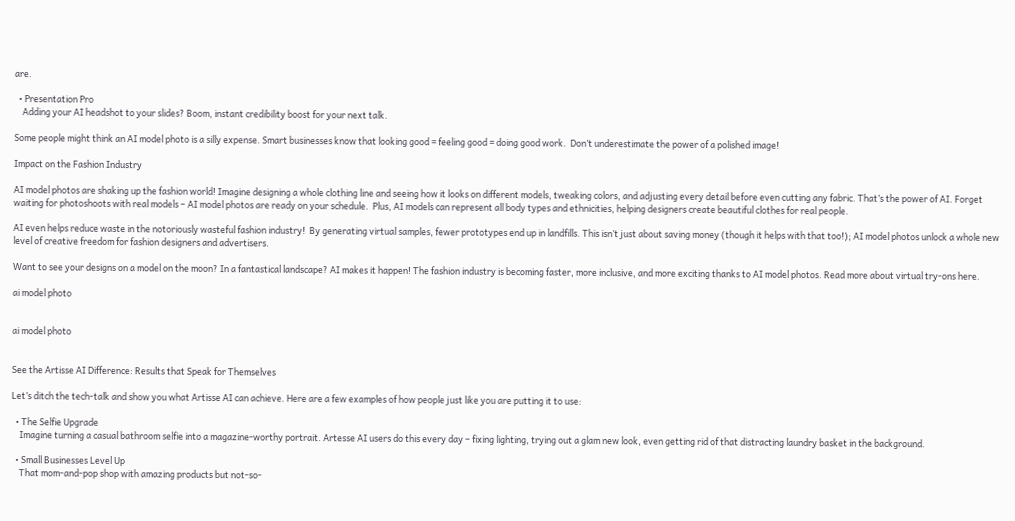are.

  • Presentation Pro
    Adding your AI headshot to your slides? Boom, instant credibility boost for your next talk.

Some people might think an AI model photo is a silly expense. Smart businesses know that looking good = feeling good = doing good work.  Don’t underestimate the power of a polished image!

Impact on the Fashion Industry

AI model photos are shaking up the fashion world! Imagine designing a whole clothing line and seeing how it looks on different models, tweaking colors, and adjusting every detail before even cutting any fabric. That’s the power of AI. Forget waiting for photoshoots with real models – AI model photos are ready on your schedule.  Plus, AI models can represent all body types and ethnicities, helping designers create beautiful clothes for real people.

AI even helps reduce waste in the notoriously wasteful fashion industry!  By generating virtual samples, fewer prototypes end up in landfills. This isn’t just about saving money (though it helps with that too!); AI model photos unlock a whole new level of creative freedom for fashion designers and advertisers.

Want to see your designs on a model on the moon? In a fantastical landscape? AI makes it happen! The fashion industry is becoming faster, more inclusive, and more exciting thanks to AI model photos. Read more about virtual try-ons here.

ai model photo


ai model photo


See the Artisse AI Difference: Results that Speak for Themselves

Let’s ditch the tech-talk and show you what Artisse AI can achieve. Here are a few examples of how people just like you are putting it to use:

  • The Selfie Upgrade
    Imagine turning a casual bathroom selfie into a magazine-worthy portrait. Artesse AI users do this every day – fixing lighting, trying out a glam new look, even getting rid of that distracting laundry basket in the background.

  • Small Businesses Level Up
    That mom-and-pop shop with amazing products but not-so-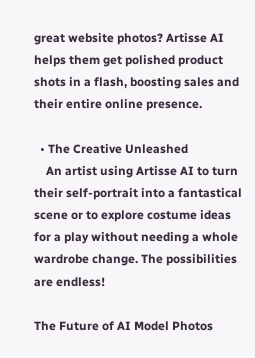great website photos? Artisse AI helps them get polished product shots in a flash, boosting sales and their entire online presence.

  • The Creative Unleashed
    An artist using Artisse AI to turn their self-portrait into a fantastical scene or to explore costume ideas for a play without needing a whole wardrobe change. The possibilities are endless!

The Future of AI Model Photos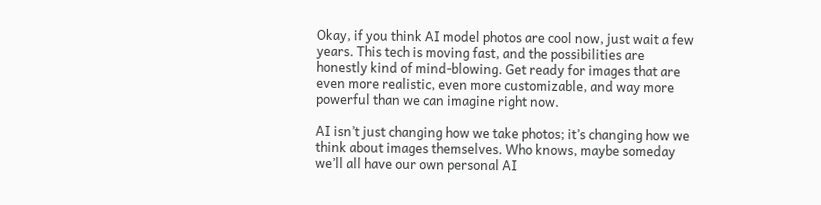Okay, if you think AI model photos are cool now, just wait a few years. This tech is moving fast, and the possibilities are honestly kind of mind-blowing. Get ready for images that are even more realistic, even more customizable, and way more powerful than we can imagine right now.

AI isn’t just changing how we take photos; it’s changing how we think about images themselves. Who knows, maybe someday we’ll all have our own personal AI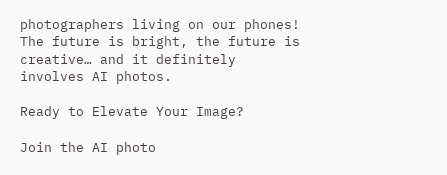photographers living on our phones! The future is bright, the future is creative… and it definitely involves AI photos.

Ready to Elevate Your Image?

Join the AI photo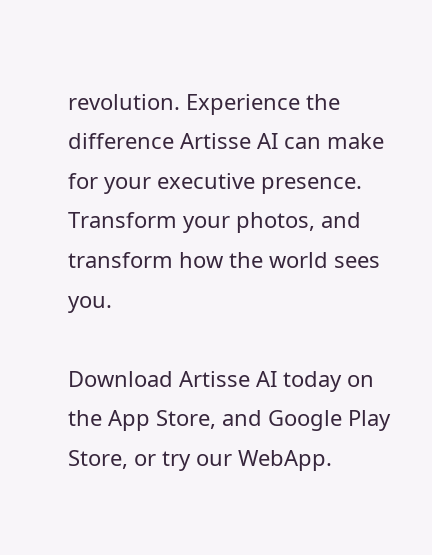revolution. Experience the difference Artisse AI can make for your executive presence. Transform your photos, and transform how the world sees you.

Download Artisse AI today on the App Store, and Google Play Store, or try our WebApp.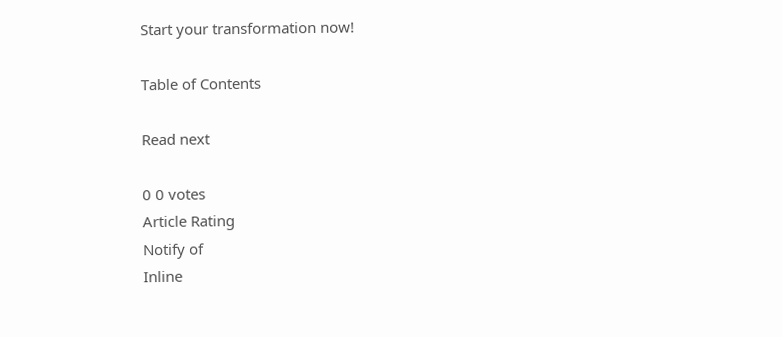Start your transformation now!

Table of Contents

Read next

0 0 votes
Article Rating
Notify of
Inline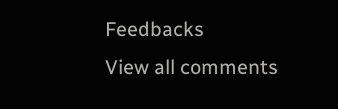Feedbacks
View all comments